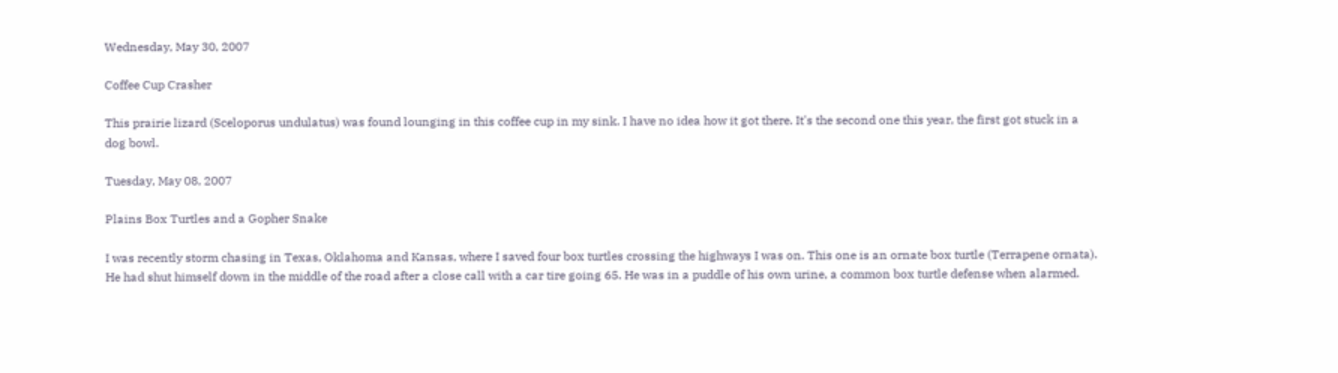Wednesday, May 30, 2007

Coffee Cup Crasher

This prairie lizard (Sceloporus undulatus) was found lounging in this coffee cup in my sink. I have no idea how it got there. It's the second one this year, the first got stuck in a dog bowl.

Tuesday, May 08, 2007

Plains Box Turtles and a Gopher Snake

I was recently storm chasing in Texas, Oklahoma and Kansas, where I saved four box turtles crossing the highways I was on. This one is an ornate box turtle (Terrapene ornata). He had shut himself down in the middle of the road after a close call with a car tire going 65. He was in a puddle of his own urine, a common box turtle defense when alarmed.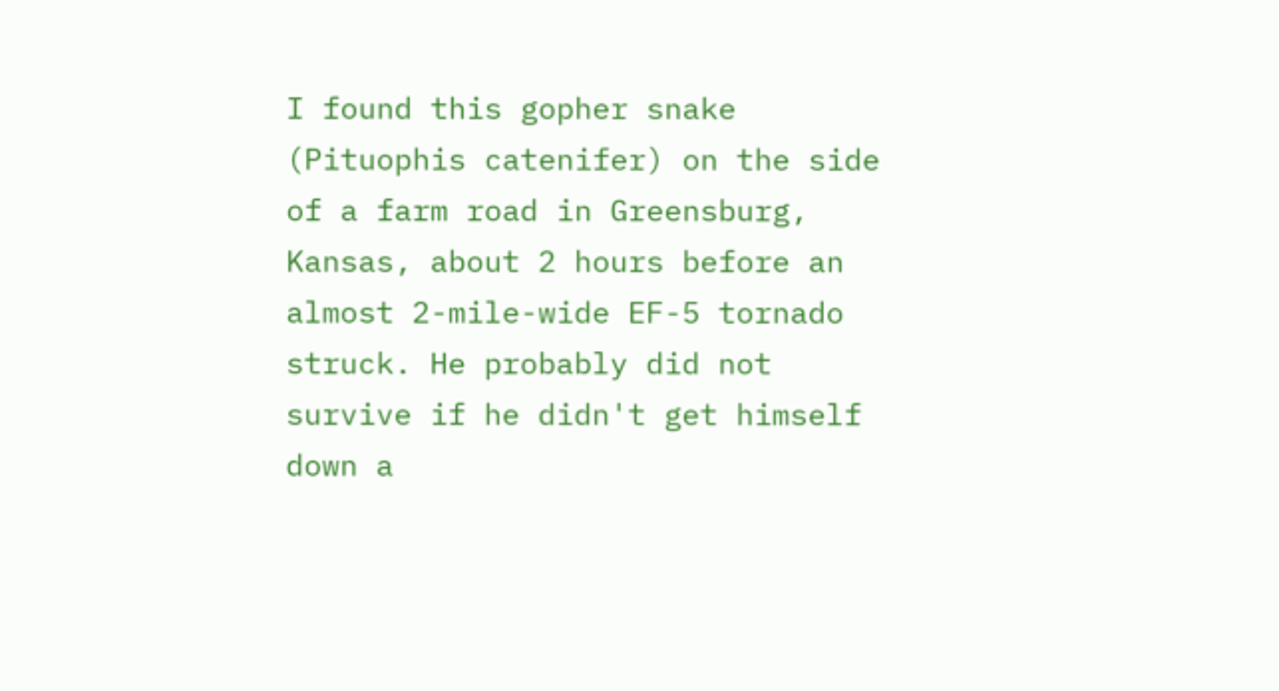I found this gopher snake (Pituophis catenifer) on the side of a farm road in Greensburg, Kansas, about 2 hours before an almost 2-mile-wide EF-5 tornado struck. He probably did not survive if he didn't get himself down a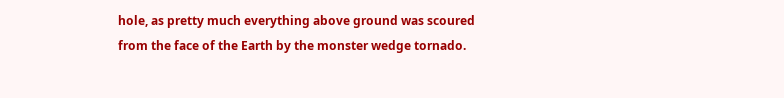hole, as pretty much everything above ground was scoured from the face of the Earth by the monster wedge tornado.